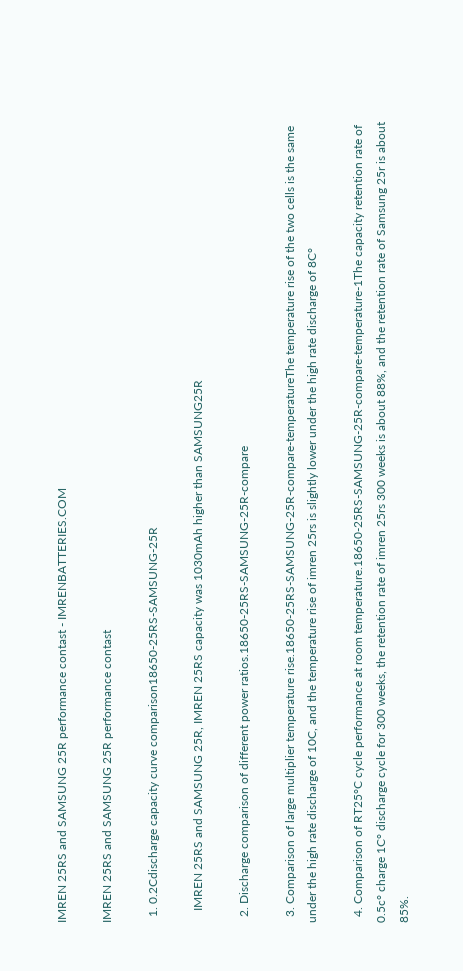IMREN 25RS and SAMSUNG 25R performance contast - IMRENBATTERIES.COM

IMREN 25RS and SAMSUNG 25R performance contast

  1. 0.2Cdischarge capacity curve comparison18650-25RS-SAMSUNG-25R

    IMREN 25RS and SAMSUNG 25R, IMREN 25RS capacity was 1030mAh higher than SAMSUNG25R

  2. Discharge comparison of different power ratios.18650-25RS-SAMSUNG-25R-compare

  3. Comparison of large multiplier temperature rise.18650-25RS-SAMSUNG-25R-compare-temperatureThe temperature rise of the two cells is the same under the high rate discharge of 10C, and the temperature rise of imren 25rs is slightly lower under the high rate discharge of 8C°

  4. Comparison of RT25°C cycle performance at room temperature.18650-25RS-SAMSUNG-25R-compare-temperature-1The capacity retention rate of 0.5c° charge 1C° discharge cycle for 300 weeks, the retention rate of imren 25rs 300 weeks is about 88%, and the retention rate of Samsung 25r is about 85%.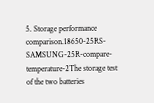5. Storage performance comparison.18650-25RS-SAMSUNG-25R-compare-temperature-2The storage test of the two batteries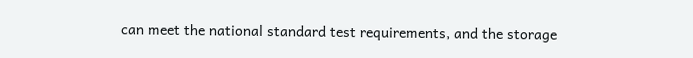can meet the national standard test requirements, and the storage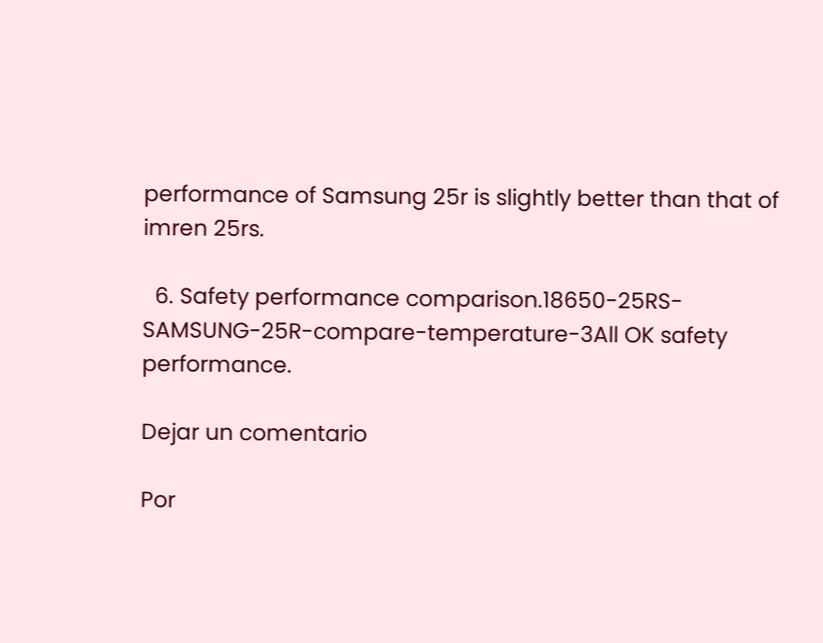performance of Samsung 25r is slightly better than that of imren 25rs.

  6. Safety performance comparison.18650-25RS-SAMSUNG-25R-compare-temperature-3All OK safety performance.

Dejar un comentario

Por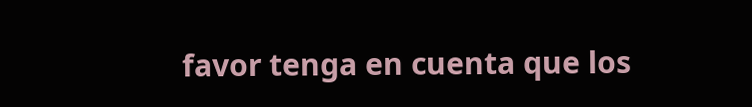favor tenga en cuenta que los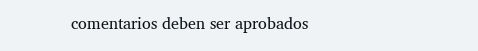comentarios deben ser aprobados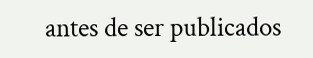antes de ser publicados